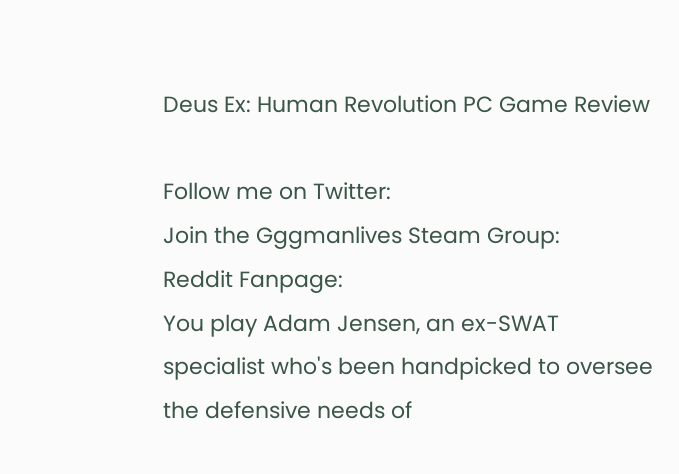Deus Ex: Human Revolution PC Game Review

Follow me on Twitter:
Join the Gggmanlives Steam Group:
Reddit Fanpage:
You play Adam Jensen, an ex-SWAT specialist who's been handpicked to oversee the defensive needs of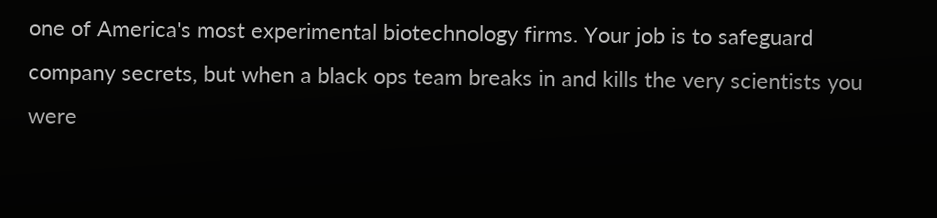one of America's most experimental biotechnology firms. Your job is to safeguard company secrets, but when a black ops team breaks in and kills the very scientists you were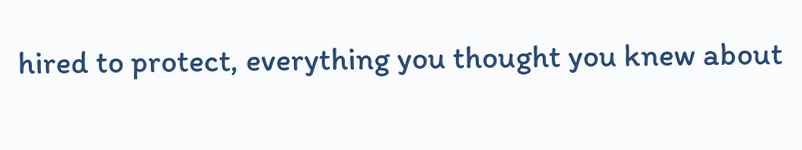hired to protect, everything you thought you knew about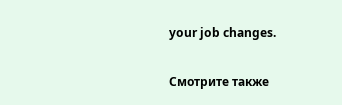your job changes.

Смотрите также